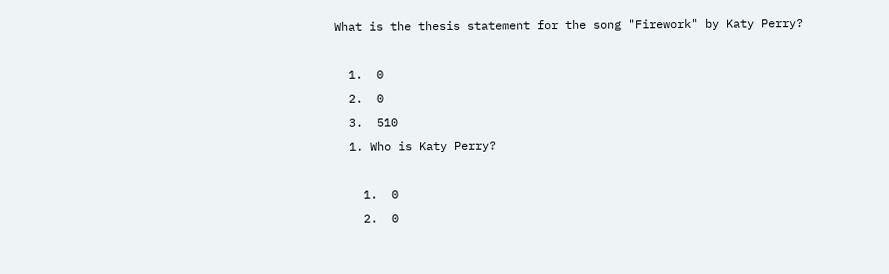What is the thesis statement for the song "Firework" by Katy Perry?

  1.  0
  2.  0
  3.  510
  1. Who is Katy Perry?

    1.  0
    2.  0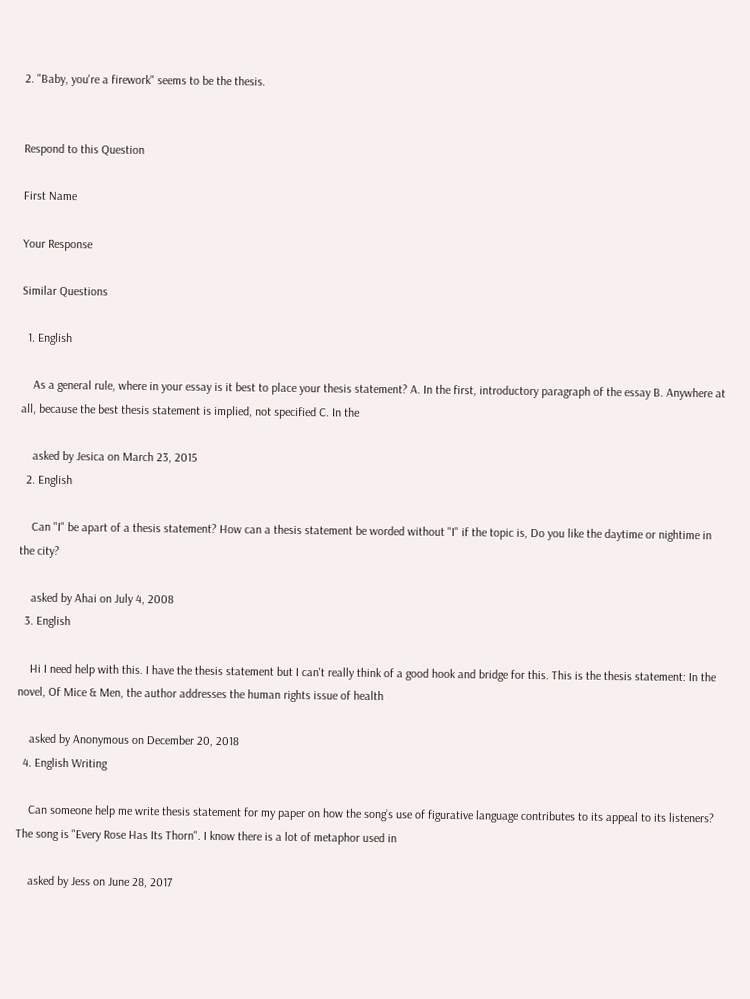2. "Baby, you're a firework" seems to be the thesis.


Respond to this Question

First Name

Your Response

Similar Questions

  1. English

    As a general rule, where in your essay is it best to place your thesis statement? A. In the first, introductory paragraph of the essay B. Anywhere at all, because the best thesis statement is implied, not specified C. In the

    asked by Jesica on March 23, 2015
  2. English

    Can "I" be apart of a thesis statement? How can a thesis statement be worded without "I" if the topic is, Do you like the daytime or nightime in the city?

    asked by Ahai on July 4, 2008
  3. English

    Hi I need help with this. I have the thesis statement but I can't really think of a good hook and bridge for this. This is the thesis statement: In the novel, Of Mice & Men, the author addresses the human rights issue of health

    asked by Anonymous on December 20, 2018
  4. English Writing

    Can someone help me write thesis statement for my paper on how the song’s use of figurative language contributes to its appeal to its listeners? The song is "Every Rose Has Its Thorn". I know there is a lot of metaphor used in

    asked by Jess on June 28, 2017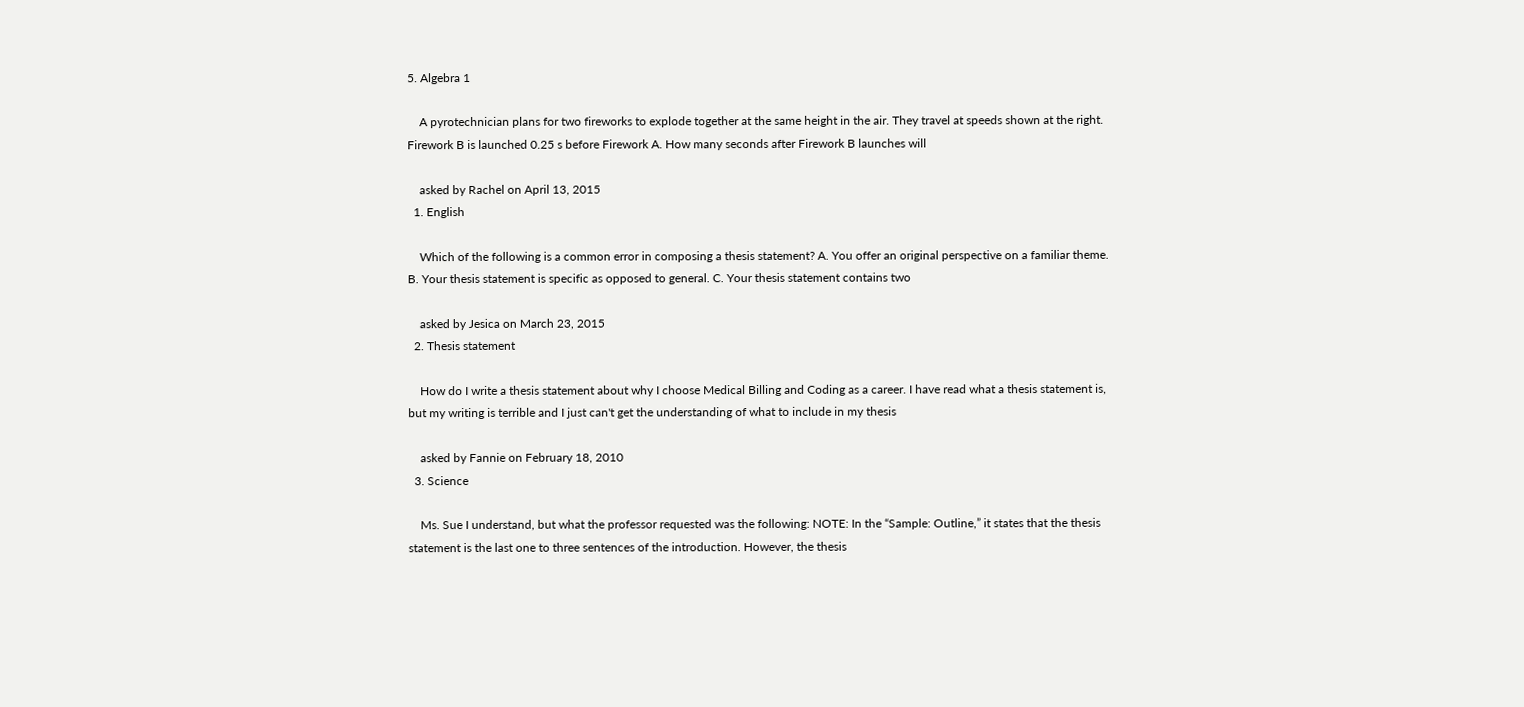5. Algebra 1

    A pyrotechnician plans for two fireworks to explode together at the same height in the air. They travel at speeds shown at the right. Firework B is launched 0.25 s before Firework A. How many seconds after Firework B launches will

    asked by Rachel on April 13, 2015
  1. English

    Which of the following is a common error in composing a thesis statement? A. You offer an original perspective on a familiar theme. B. Your thesis statement is specific as opposed to general. C. Your thesis statement contains two

    asked by Jesica on March 23, 2015
  2. Thesis statement

    How do I write a thesis statement about why I choose Medical Billing and Coding as a career. I have read what a thesis statement is, but my writing is terrible and I just can't get the understanding of what to include in my thesis

    asked by Fannie on February 18, 2010
  3. Science

    Ms. Sue I understand, but what the professor requested was the following: NOTE: In the “Sample: Outline,” it states that the thesis statement is the last one to three sentences of the introduction. However, the thesis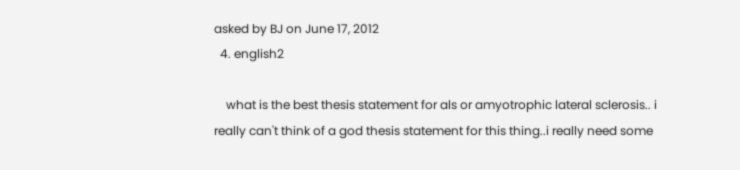asked by BJ on June 17, 2012
  4. english2

    what is the best thesis statement for als or amyotrophic lateral sclerosis.. i really can't think of a god thesis statement for this thing..i really need some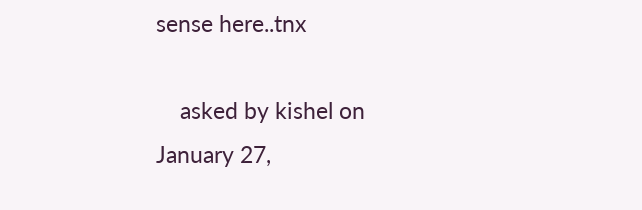sense here..tnx

    asked by kishel on January 27,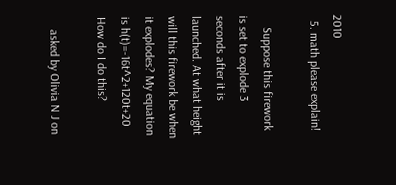2010
  5. math please explain!

    Suppose this firework is set to explode 3 seconds after it is launched. At what height will this firework be when it explodes? My equation is h(t)=-16t^2+120t+20 How do I do this?

    asked by Olivia N J on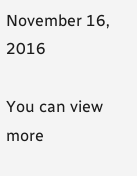November 16, 2016

You can view more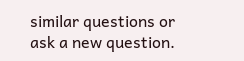similar questions or ask a new question.